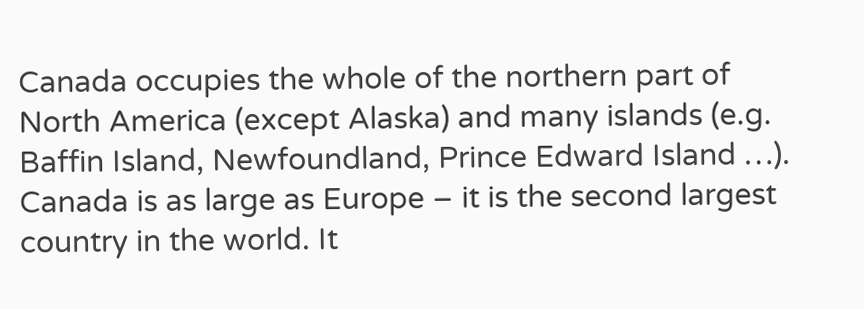Canada occupies the whole of the northern part of North America (except Alaska) and many islands (e.g. Baffin Island, Newfoundland, Prince Edward Island …). Canada is as large as Europe – it is the second largest country in the world. It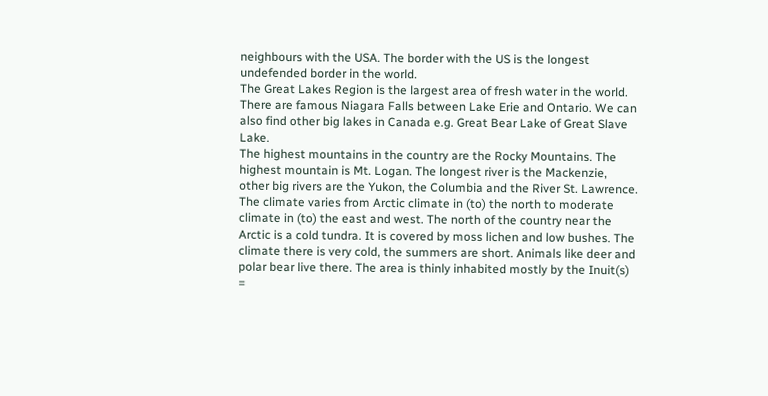neighbours with the USA. The border with the US is the longest undefended border in the world.
The Great Lakes Region is the largest area of fresh water in the world. There are famous Niagara Falls between Lake Erie and Ontario. We can also find other big lakes in Canada e.g. Great Bear Lake of Great Slave Lake.
The highest mountains in the country are the Rocky Mountains. The highest mountain is Mt. Logan. The longest river is the Mackenzie, other big rivers are the Yukon, the Columbia and the River St. Lawrence.
The climate varies from Arctic climate in (to) the north to moderate climate in (to) the east and west. The north of the country near the Arctic is a cold tundra. It is covered by moss lichen and low bushes. The climate there is very cold, the summers are short. Animals like deer and polar bear live there. The area is thinly inhabited mostly by the Inuit(s) =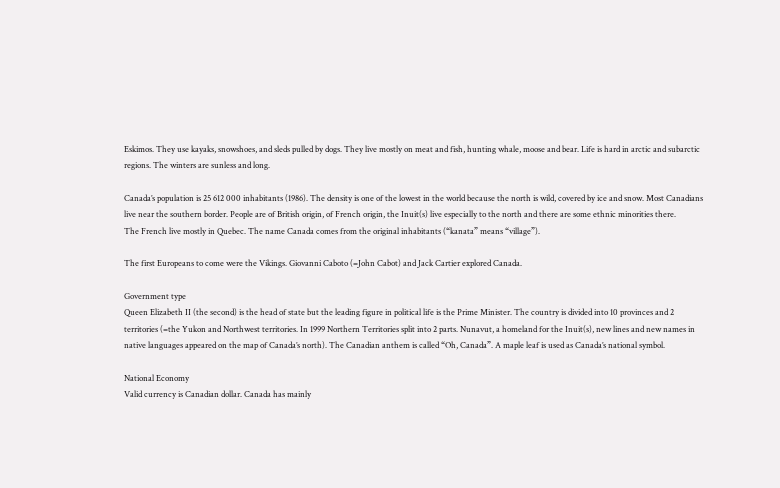Eskimos. They use kayaks, snowshoes, and sleds pulled by dogs. They live mostly on meat and fish, hunting whale, moose and bear. Life is hard in arctic and subarctic regions. The winters are sunless and long.

Canada’s population is 25 612 000 inhabitants (1986). The density is one of the lowest in the world because the north is wild, covered by ice and snow. Most Canadians live near the southern border. People are of British origin, of French origin, the Inuit(s) live especially to the north and there are some ethnic minorities there.
The French live mostly in Quebec. The name Canada comes from the original inhabitants (“kanata” means “village”).

The first Europeans to come were the Vikings. Giovanni Caboto (=John Cabot) and Jack Cartier explored Canada.

Government type
Queen Elizabeth II (the second) is the head of state but the leading figure in political life is the Prime Minister. The country is divided into 10 provinces and 2 territories (=the Yukon and Northwest territories. In 1999 Northern Territories split into 2 parts. Nunavut, a homeland for the Inuit(s), new lines and new names in native languages appeared on the map of Canada’s north). The Canadian anthem is called “Oh, Canada”. A maple leaf is used as Canada’s national symbol.

National Economy
Valid currency is Canadian dollar. Canada has mainly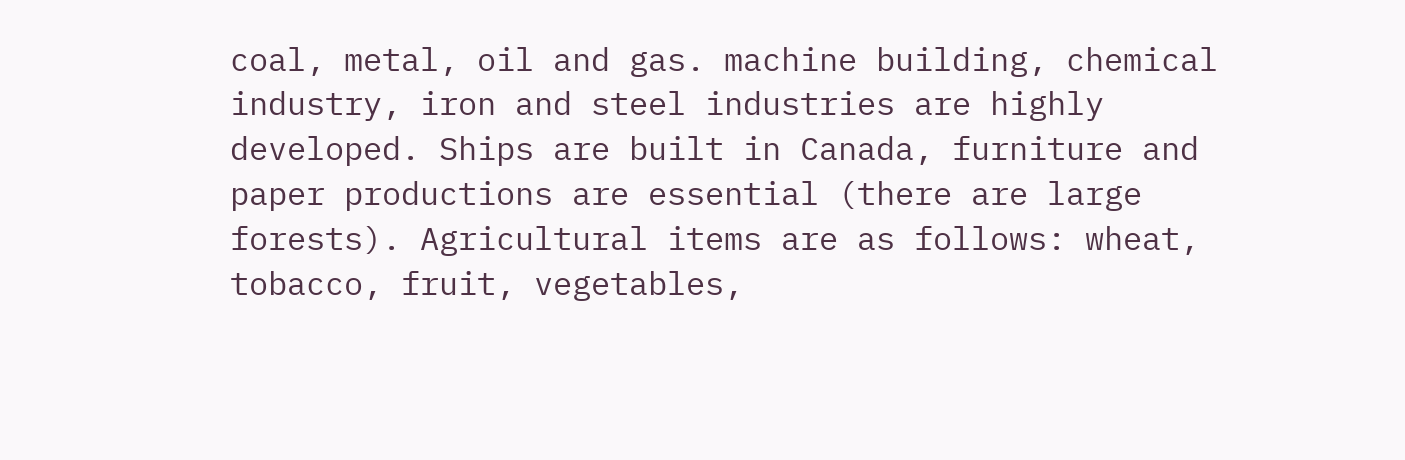coal, metal, oil and gas. machine building, chemical industry, iron and steel industries are highly developed. Ships are built in Canada, furniture and paper productions are essential (there are large forests). Agricultural items are as follows: wheat, tobacco, fruit, vegetables,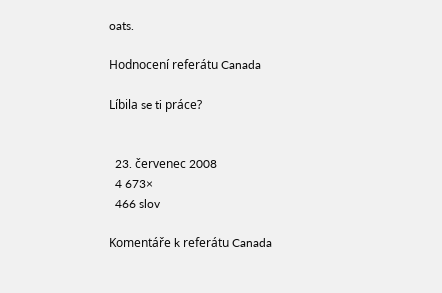oats.

Hodnocení referátu Canada

Líbila se ti práce?


  23. červenec 2008
  4 673×
  466 slov

Komentáře k referátu Canada